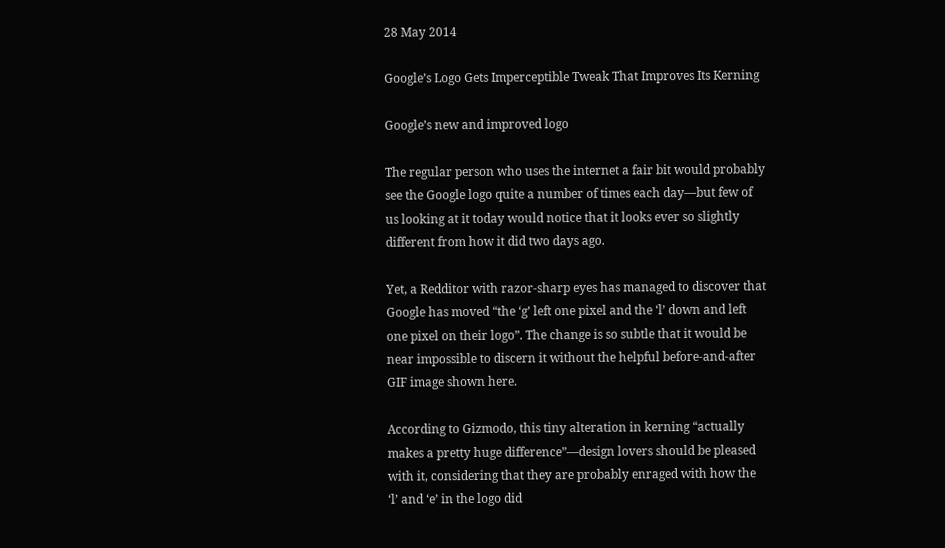28 May 2014

Google’s Logo Gets Imperceptible Tweak That Improves Its Kerning

Google’s new and improved logo

The regular person who uses the internet a fair bit would probably see the Google logo quite a number of times each day—but few of us looking at it today would notice that it looks ever so slightly different from how it did two days ago.

Yet, a Redditor with razor-sharp eyes has managed to discover that Google has moved “the ‘g’ left one pixel and the ‘l’ down and left one pixel on their logo”. The change is so subtle that it would be near impossible to discern it without the helpful before-and-after GIF image shown here.

According to Gizmodo, this tiny alteration in kerning “actually makes a pretty huge difference”—design lovers should be pleased with it, considering that they are probably enraged with how the ‘l’ and ‘e’ in the logo did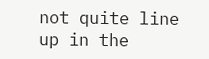not quite line up in the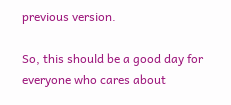previous version.

So, this should be a good day for everyone who cares about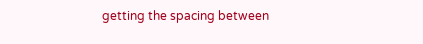getting the spacing between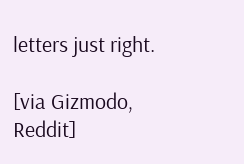letters just right.

[via Gizmodo, Reddit]